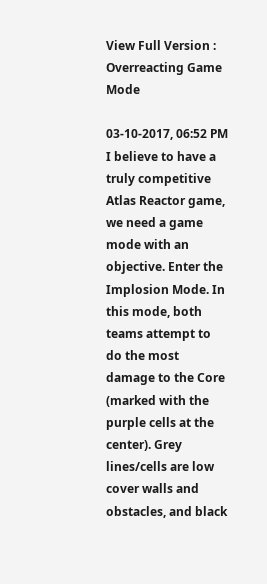View Full Version : Overreacting Game Mode

03-10-2017, 06:52 PM
I believe to have a truly competitive Atlas Reactor game, we need a game mode with an objective. Enter the Implosion Mode. In this mode, both teams attempt to do the most damage to the Core (marked with the purple cells at the center). Grey lines/cells are low cover walls and obstacles, and black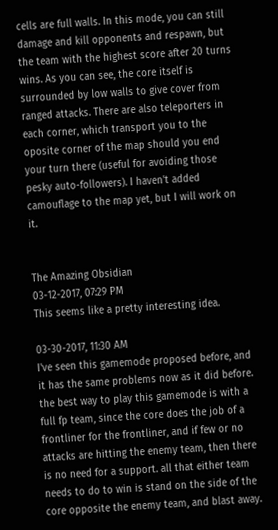cells are full walls. In this mode, you can still damage and kill opponents and respawn, but the team with the highest score after 20 turns wins. As you can see, the core itself is surrounded by low walls to give cover from ranged attacks. There are also teleporters in each corner, which transport you to the oposite corner of the map should you end your turn there (useful for avoiding those pesky auto-followers). I haven't added camouflage to the map yet, but I will work on it.


The Amazing Obsidian
03-12-2017, 07:29 PM
This seems like a pretty interesting idea.

03-30-2017, 11:30 AM
I've seen this gamemode proposed before, and it has the same problems now as it did before. the best way to play this gamemode is with a full fp team, since the core does the job of a frontliner for the frontliner, and if few or no attacks are hitting the enemy team, then there is no need for a support. all that either team needs to do to win is stand on the side of the core opposite the enemy team, and blast away.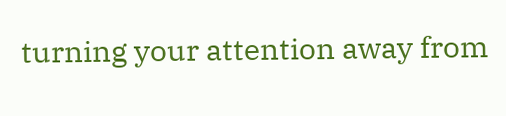turning your attention away from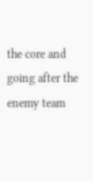the core and going after the enemy team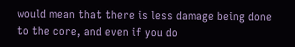would mean that there is less damage being done to the core, and even if you do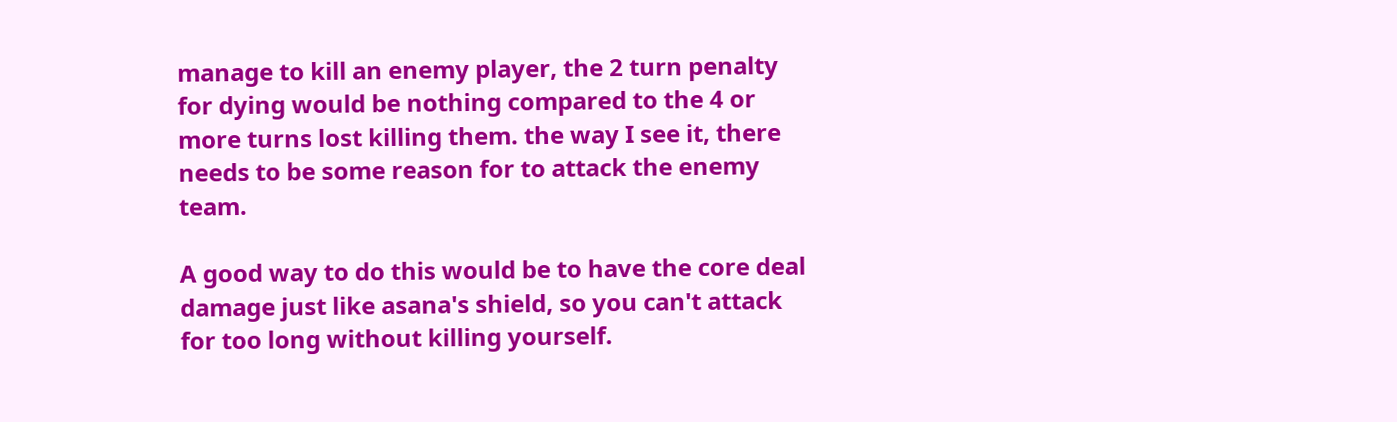manage to kill an enemy player, the 2 turn penalty for dying would be nothing compared to the 4 or more turns lost killing them. the way I see it, there needs to be some reason for to attack the enemy team.

A good way to do this would be to have the core deal damage just like asana's shield, so you can't attack for too long without killing yourself.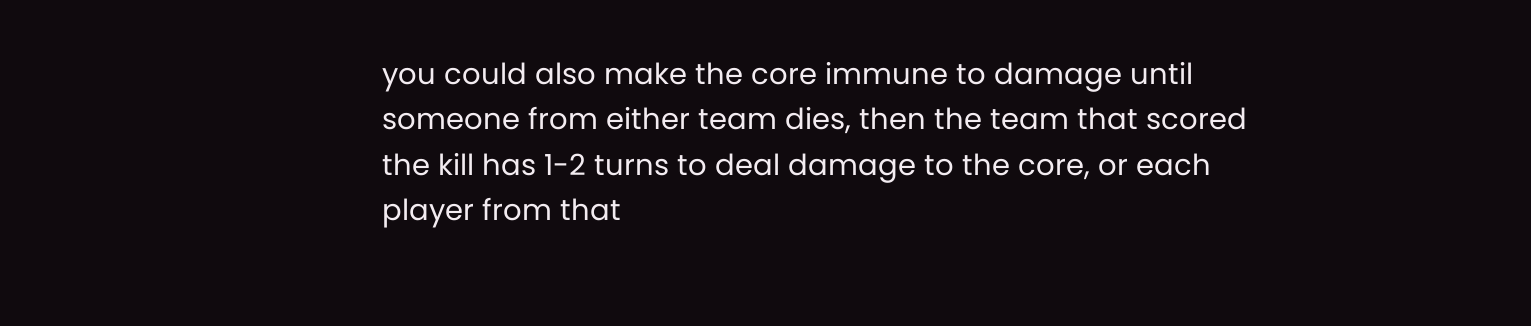you could also make the core immune to damage until someone from either team dies, then the team that scored the kill has 1-2 turns to deal damage to the core, or each player from that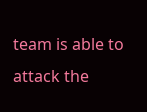team is able to attack the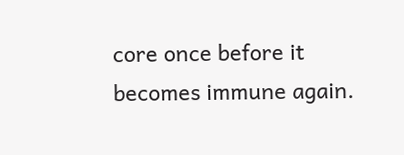core once before it becomes immune again.